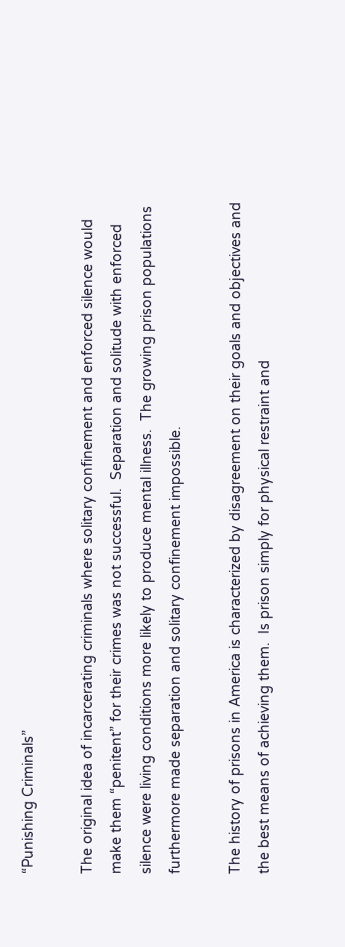“Punishing Criminals”

The original idea of incarcerating criminals where solitary confinement and enforced silence would make them “penitent” for their crimes was not successful.  Separation and solitude with enforced silence were living conditions more likely to produce mental illness.  The growing prison populations furthermore made separation and solitary confinement impossible.

The history of prisons in America is characterized by disagreement on their goals and objectives and the best means of achieving them.  Is prison simply for physical restraint and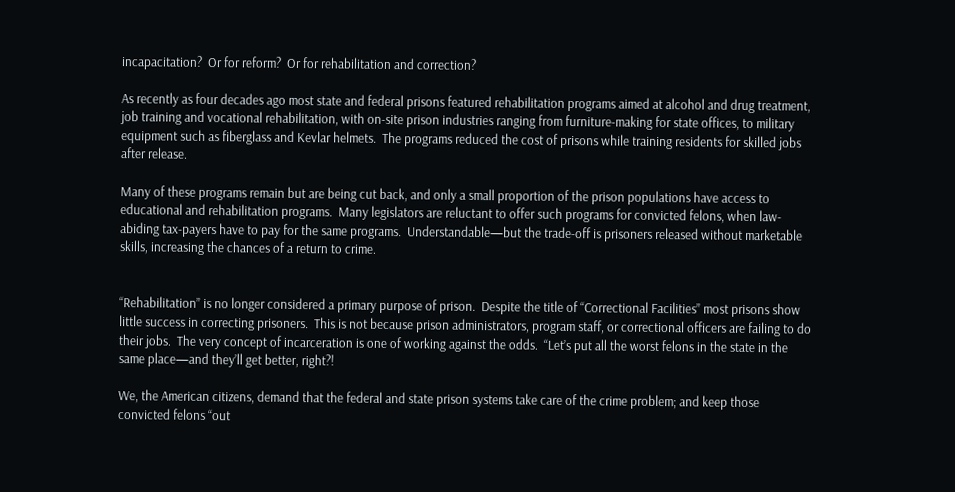incapacitation?  Or for reform?  Or for rehabilitation and correction?

As recently as four decades ago most state and federal prisons featured rehabilitation programs aimed at alcohol and drug treatment, job training and vocational rehabilitation, with on-site prison industries ranging from furniture-making for state offices, to military equipment such as fiberglass and Kevlar helmets.  The programs reduced the cost of prisons while training residents for skilled jobs after release.

Many of these programs remain but are being cut back, and only a small proportion of the prison populations have access to educational and rehabilitation programs.  Many legislators are reluctant to offer such programs for convicted felons, when law-abiding tax-payers have to pay for the same programs.  Understandable—but the trade-off is prisoners released without marketable skills, increasing the chances of a return to crime.


“Rehabilitation” is no longer considered a primary purpose of prison.  Despite the title of “Correctional Facilities” most prisons show little success in correcting prisoners.  This is not because prison administrators, program staff, or correctional officers are failing to do their jobs.  The very concept of incarceration is one of working against the odds.  “Let’s put all the worst felons in the state in the same place—and they’ll get better, right?!

We, the American citizens, demand that the federal and state prison systems take care of the crime problem; and keep those convicted felons “out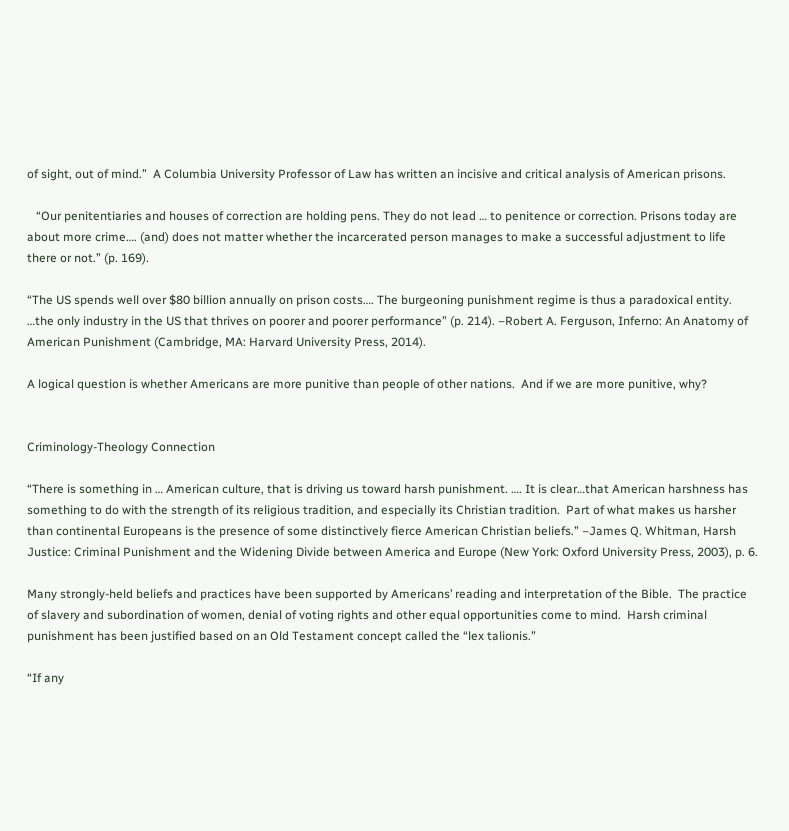of sight, out of mind.”  A Columbia University Professor of Law has written an incisive and critical analysis of American prisons.

   “Our penitentiaries and houses of correction are holding pens. They do not lead … to penitence or correction. Prisons today are about more crime…. (and) does not matter whether the incarcerated person manages to make a successful adjustment to life there or not.” (p. 169).

“The US spends well over $80 billion annually on prison costs…. The burgeoning punishment regime is thus a paradoxical entity.  …the only industry in the US that thrives on poorer and poorer performance” (p. 214). –Robert A. Ferguson, Inferno: An Anatomy of American Punishment (Cambridge, MA: Harvard University Press, 2014).

A logical question is whether Americans are more punitive than people of other nations.  And if we are more punitive, why?


Criminology-Theology Connection

“There is something in … American culture, that is driving us toward harsh punishment. …. It is clear…that American harshness has something to do with the strength of its religious tradition, and especially its Christian tradition.  Part of what makes us harsher than continental Europeans is the presence of some distinctively fierce American Christian beliefs.” –James Q. Whitman, Harsh Justice: Criminal Punishment and the Widening Divide between America and Europe (New York: Oxford University Press, 2003), p. 6.

Many strongly-held beliefs and practices have been supported by Americans’ reading and interpretation of the Bible.  The practice of slavery and subordination of women, denial of voting rights and other equal opportunities come to mind.  Harsh criminal punishment has been justified based on an Old Testament concept called the “lex talionis.”

“If any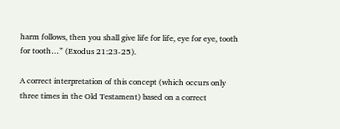harm follows, then you shall give life for life, eye for eye, tooth for tooth…” (Exodus 21:23-25).

A correct interpretation of this concept (which occurs only three times in the Old Testament) based on a correct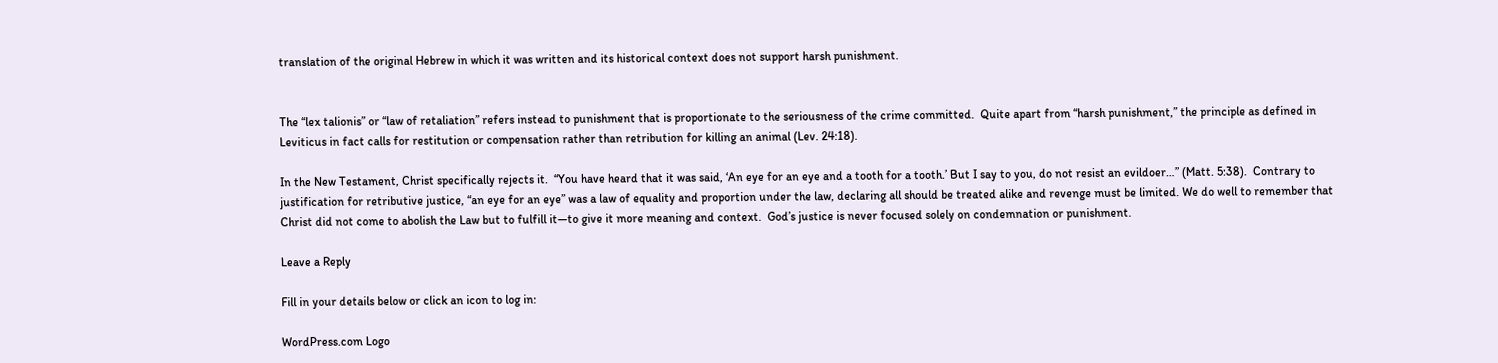translation of the original Hebrew in which it was written and its historical context does not support harsh punishment.


The “lex talionis” or “law of retaliation” refers instead to punishment that is proportionate to the seriousness of the crime committed.  Quite apart from “harsh punishment,” the principle as defined in Leviticus in fact calls for restitution or compensation rather than retribution for killing an animal (Lev. 24:18).

In the New Testament, Christ specifically rejects it.  “You have heard that it was said, ‘An eye for an eye and a tooth for a tooth.’ But I say to you, do not resist an evildoer…” (Matt. 5:38).  Contrary to justification for retributive justice, “an eye for an eye” was a law of equality and proportion under the law, declaring all should be treated alike and revenge must be limited. We do well to remember that Christ did not come to abolish the Law but to fulfill it—to give it more meaning and context.  God’s justice is never focused solely on condemnation or punishment.

Leave a Reply

Fill in your details below or click an icon to log in:

WordPress.com Logo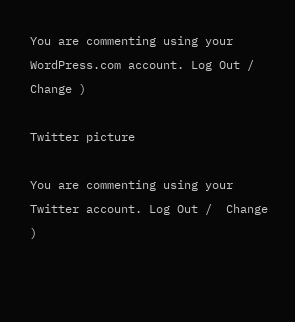You are commenting using your WordPress.com account. Log Out /  Change )

Twitter picture

You are commenting using your Twitter account. Log Out /  Change )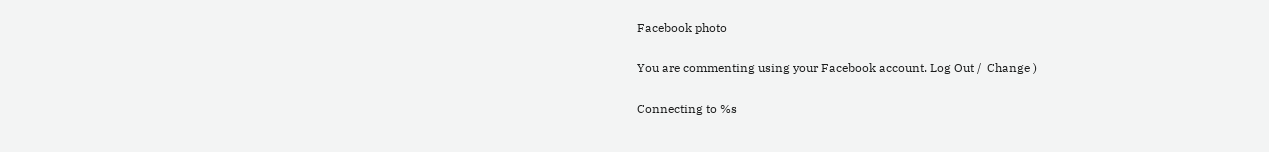Facebook photo

You are commenting using your Facebook account. Log Out /  Change )

Connecting to %s